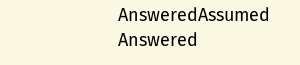AnsweredAssumed Answered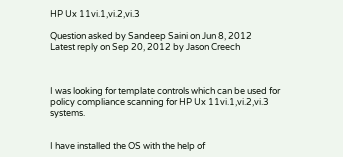HP Ux 11vi.1,vi.2,vi.3

Question asked by Sandeep Saini on Jun 8, 2012
Latest reply on Sep 20, 2012 by Jason Creech



I was looking for template controls which can be used for policy compliance scanning for HP Ux 11vi.1,vi.2,vi.3 systems.


I have installed the OS with the help of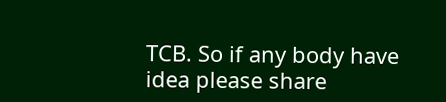TCB. So if any body have idea please share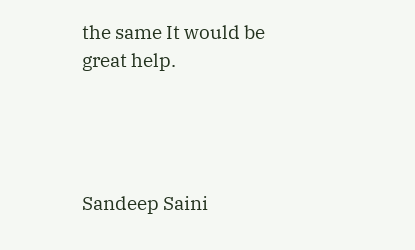the same It would be great help.




Sandeep Saini